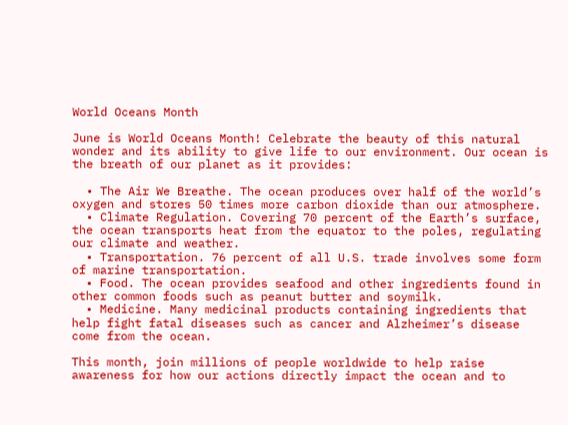World Oceans Month

June is World Oceans Month! Celebrate the beauty of this natural wonder and its ability to give life to our environment. Our ocean is the breath of our planet as it provides:

  • The Air We Breathe. The ocean produces over half of the world’s oxygen and stores 50 times more carbon dioxide than our atmosphere.
  • Climate Regulation. Covering 70 percent of the Earth’s surface, the ocean transports heat from the equator to the poles, regulating our climate and weather.
  • Transportation. 76 percent of all U.S. trade involves some form of marine transportation.
  • Food. The ocean provides seafood and other ingredients found in other common foods such as peanut butter and soymilk.
  • Medicine. Many medicinal products containing ingredients that help fight fatal diseases such as cancer and Alzheimer’s disease come from the ocean.

This month, join millions of people worldwide to help raise awareness for how our actions directly impact the ocean and to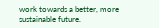work towards a better, more sustainable future.